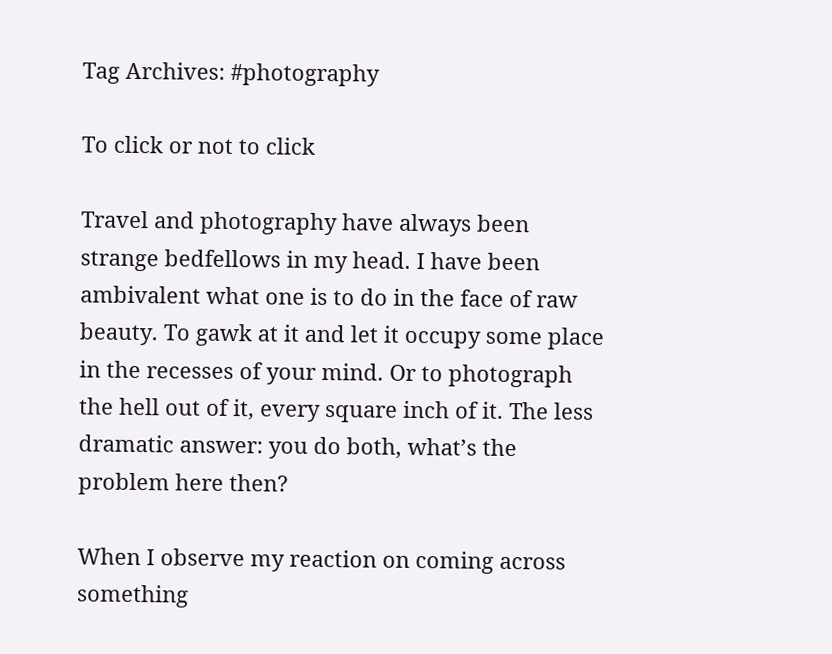Tag Archives: #photography

To click or not to click

Travel and photography have always been strange bedfellows in my head. I have been ambivalent what one is to do in the face of raw beauty. To gawk at it and let it occupy some place in the recesses of your mind. Or to photograph the hell out of it, every square inch of it. The less dramatic answer: you do both, what’s the problem here then?

When I observe my reaction on coming across something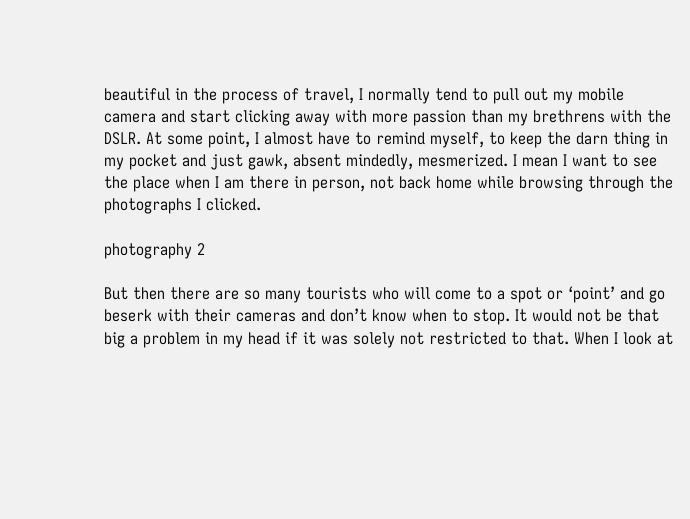beautiful in the process of travel, I normally tend to pull out my mobile camera and start clicking away with more passion than my brethrens with the DSLR. At some point, I almost have to remind myself, to keep the darn thing in my pocket and just gawk, absent mindedly, mesmerized. I mean I want to see the place when I am there in person, not back home while browsing through the photographs I clicked.

photography 2

But then there are so many tourists who will come to a spot or ‘point’ and go beserk with their cameras and don’t know when to stop. It would not be that big a problem in my head if it was solely not restricted to that. When I look at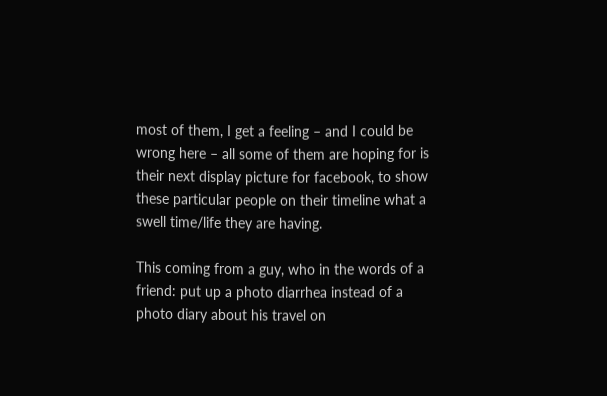most of them, I get a feeling – and I could be wrong here – all some of them are hoping for is their next display picture for facebook, to show these particular people on their timeline what a swell time/life they are having.

This coming from a guy, who in the words of a friend: put up a photo diarrhea instead of a photo diary about his travel on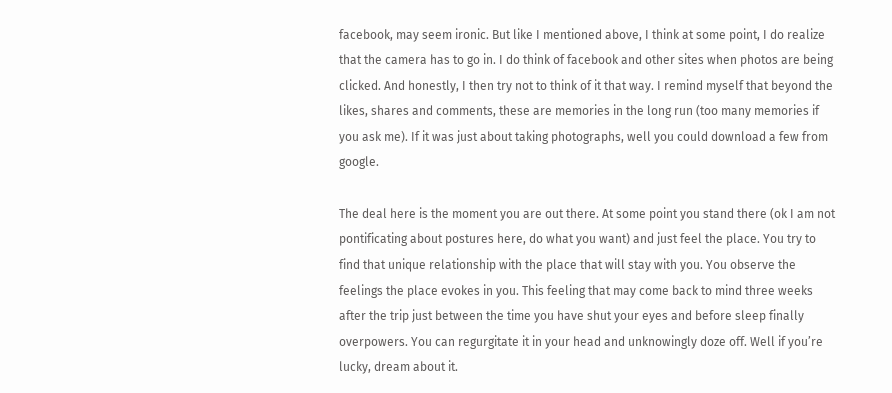facebook, may seem ironic. But like I mentioned above, I think at some point, I do realize that the camera has to go in. I do think of facebook and other sites when photos are being clicked. And honestly, I then try not to think of it that way. I remind myself that beyond the likes, shares and comments, these are memories in the long run (too many memories if you ask me). If it was just about taking photographs, well you could download a few from google.

The deal here is the moment you are out there. At some point you stand there (ok I am not pontificating about postures here, do what you want) and just feel the place. You try to find that unique relationship with the place that will stay with you. You observe the feelings the place evokes in you. This feeling that may come back to mind three weeks after the trip just between the time you have shut your eyes and before sleep finally overpowers. You can regurgitate it in your head and unknowingly doze off. Well if you’re lucky, dream about it.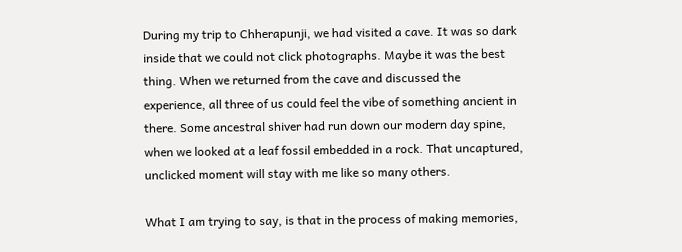During my trip to Chherapunji, we had visited a cave. It was so dark inside that we could not click photographs. Maybe it was the best thing. When we returned from the cave and discussed the experience, all three of us could feel the vibe of something ancient in there. Some ancestral shiver had run down our modern day spine, when we looked at a leaf fossil embedded in a rock. That uncaptured, unclicked moment will stay with me like so many others.

What I am trying to say, is that in the process of making memories,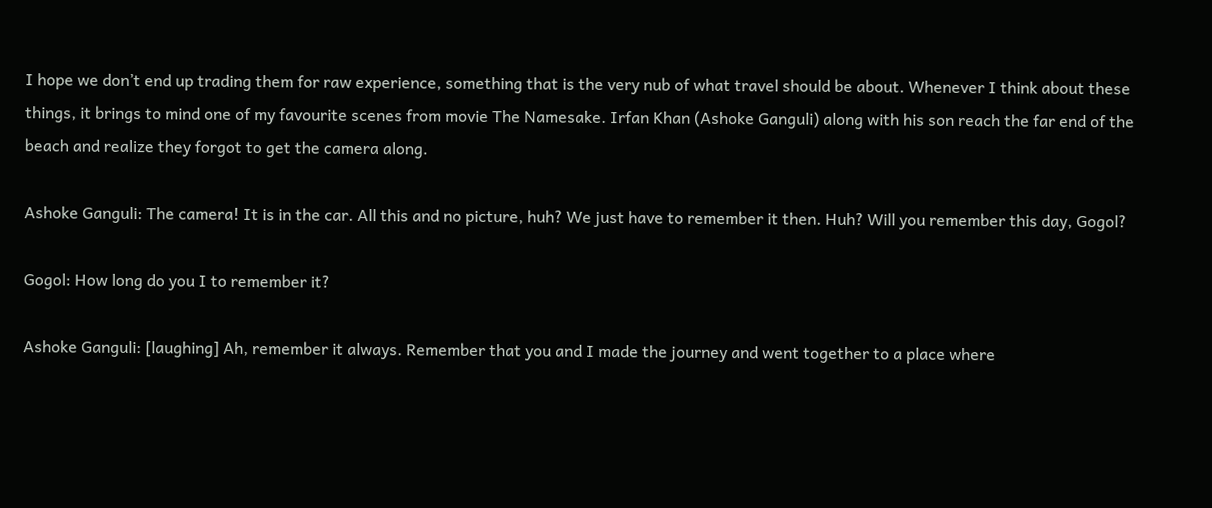I hope we don’t end up trading them for raw experience, something that is the very nub of what travel should be about. Whenever I think about these things, it brings to mind one of my favourite scenes from movie The Namesake. Irfan Khan (Ashoke Ganguli) along with his son reach the far end of the beach and realize they forgot to get the camera along.

Ashoke Ganguli: The camera! It is in the car. All this and no picture, huh? We just have to remember it then. Huh? Will you remember this day, Gogol?

Gogol: How long do you I to remember it?

Ashoke Ganguli: [laughing] Ah, remember it always. Remember that you and I made the journey and went together to a place where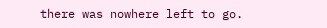there was nowhere left to go.